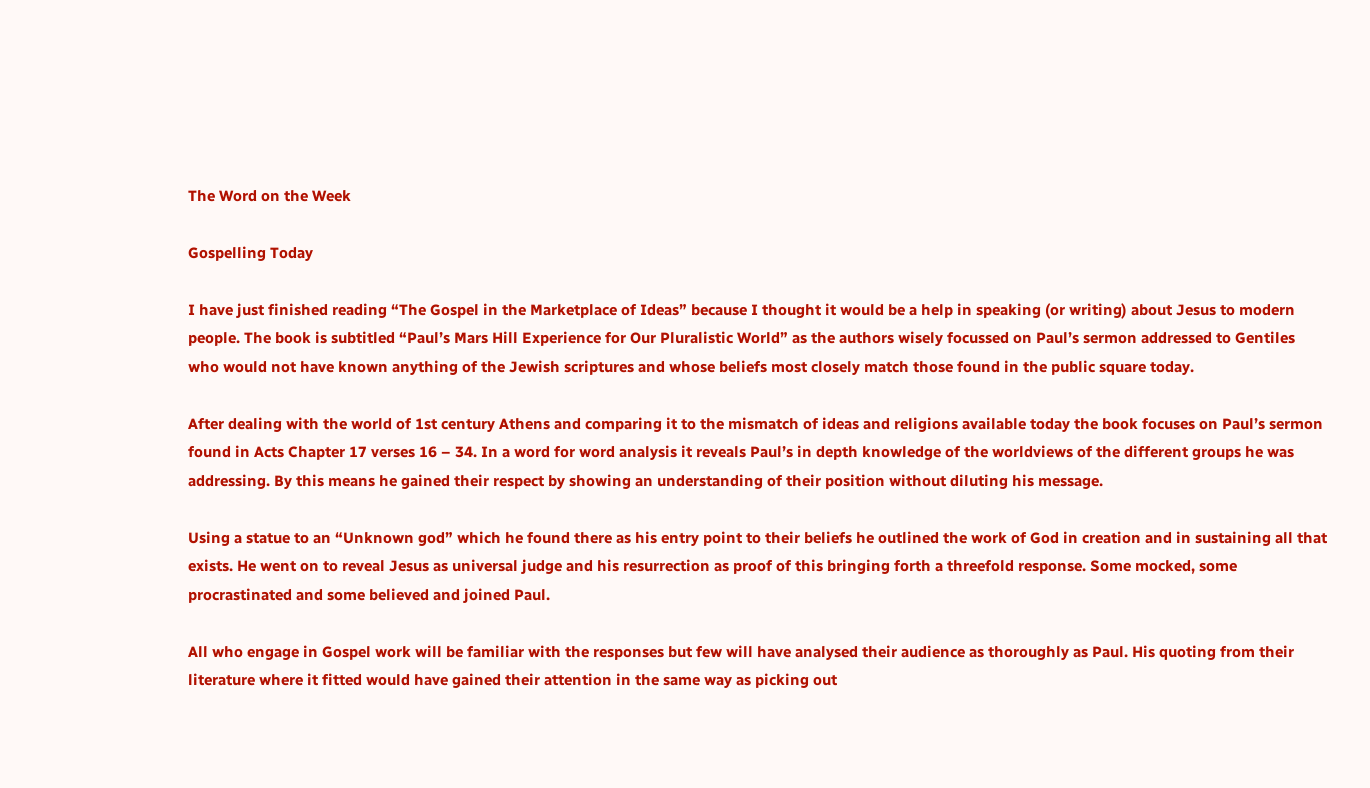The Word on the Week

Gospelling Today

I have just finished reading “The Gospel in the Marketplace of Ideas” because I thought it would be a help in speaking (or writing) about Jesus to modern people. The book is subtitled “Paul’s Mars Hill Experience for Our Pluralistic World” as the authors wisely focussed on Paul’s sermon addressed to Gentiles who would not have known anything of the Jewish scriptures and whose beliefs most closely match those found in the public square today.

After dealing with the world of 1st century Athens and comparing it to the mismatch of ideas and religions available today the book focuses on Paul’s sermon found in Acts Chapter 17 verses 16 – 34. In a word for word analysis it reveals Paul’s in depth knowledge of the worldviews of the different groups he was addressing. By this means he gained their respect by showing an understanding of their position without diluting his message.

Using a statue to an “Unknown god” which he found there as his entry point to their beliefs he outlined the work of God in creation and in sustaining all that exists. He went on to reveal Jesus as universal judge and his resurrection as proof of this bringing forth a threefold response. Some mocked, some procrastinated and some believed and joined Paul.

All who engage in Gospel work will be familiar with the responses but few will have analysed their audience as thoroughly as Paul. His quoting from their literature where it fitted would have gained their attention in the same way as picking out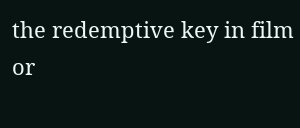the redemptive key in film or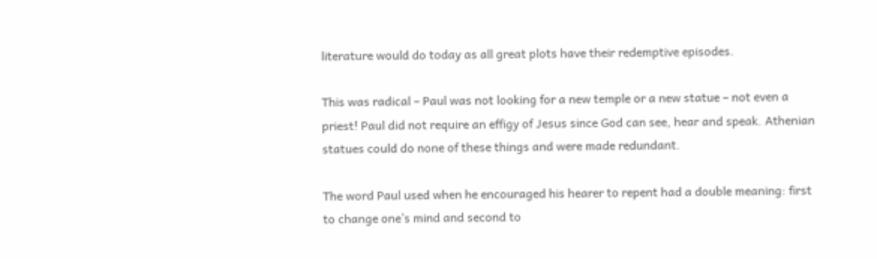literature would do today as all great plots have their redemptive episodes.

This was radical – Paul was not looking for a new temple or a new statue – not even a priest! Paul did not require an effigy of Jesus since God can see, hear and speak. Athenian statues could do none of these things and were made redundant.

The word Paul used when he encouraged his hearer to repent had a double meaning: first to change one’s mind and second to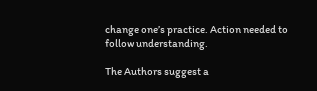change one’s practice. Action needed to follow understanding.

The Authors suggest a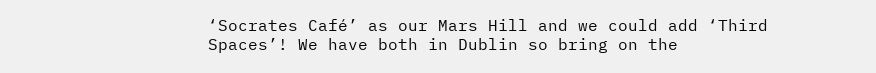‘Socrates Café’ as our Mars Hill and we could add ‘Third Spaces’! We have both in Dublin so bring on the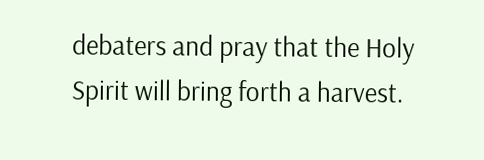debaters and pray that the Holy Spirit will bring forth a harvest.